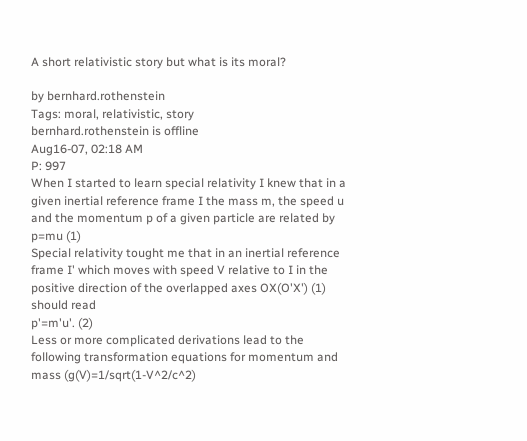A short relativistic story but what is its moral?

by bernhard.rothenstein
Tags: moral, relativistic, story
bernhard.rothenstein is offline
Aug16-07, 02:18 AM
P: 997
When I started to learn special relativity I knew that in a given inertial reference frame I the mass m, the speed u and the momentum p of a given particle are related by
p=mu (1)
Special relativity tought me that in an inertial reference frame I' which moves with speed V relative to I in the positive direction of the overlapped axes OX(O'X') (1) should read
p'=m'u'. (2)
Less or more complicated derivations lead to the following transformation equations for momentum and mass (g(V)=1/sqrt(1-V^2/c^2)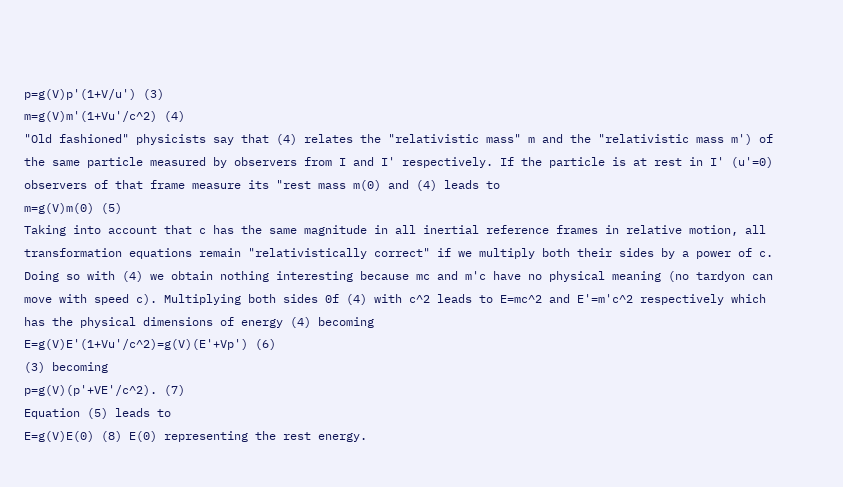p=g(V)p'(1+V/u') (3)
m=g(V)m'(1+Vu'/c^2) (4)
"Old fashioned" physicists say that (4) relates the "relativistic mass" m and the "relativistic mass m') of the same particle measured by observers from I and I' respectively. If the particle is at rest in I' (u'=0) observers of that frame measure its "rest mass m(0) and (4) leads to
m=g(V)m(0) (5)
Taking into account that c has the same magnitude in all inertial reference frames in relative motion, all transformation equations remain "relativistically correct" if we multiply both their sides by a power of c. Doing so with (4) we obtain nothing interesting because mc and m'c have no physical meaning (no tardyon can move with speed c). Multiplying both sides 0f (4) with c^2 leads to E=mc^2 and E'=m'c^2 respectively which has the physical dimensions of energy (4) becoming
E=g(V)E'(1+Vu'/c^2)=g(V)(E'+Vp') (6)
(3) becoming
p=g(V)(p'+VE'/c^2). (7)
Equation (5) leads to
E=g(V)E(0) (8) E(0) representing the rest energy.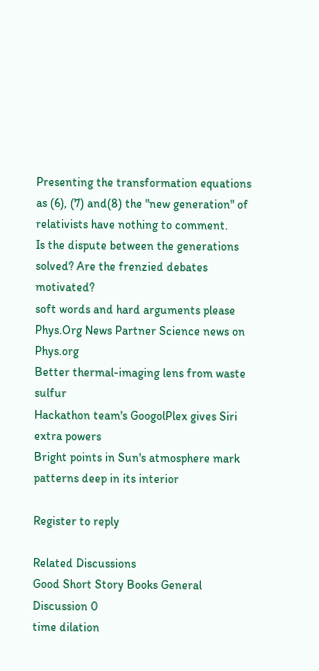Presenting the transformation equations as (6), (7) and(8) the "new generation" of relativists have nothing to comment.
Is the dispute between the generations solved? Are the frenzied debates motivated?
soft words and hard arguments please
Phys.Org News Partner Science news on Phys.org
Better thermal-imaging lens from waste sulfur
Hackathon team's GoogolPlex gives Siri extra powers
Bright points in Sun's atmosphere mark patterns deep in its interior

Register to reply

Related Discussions
Good Short Story Books General Discussion 0
time dilation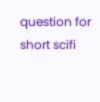question for short scifi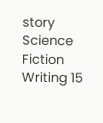story Science Fiction Writing 15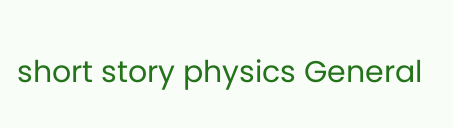short story physics General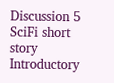Discussion 5
SciFi short story Introductory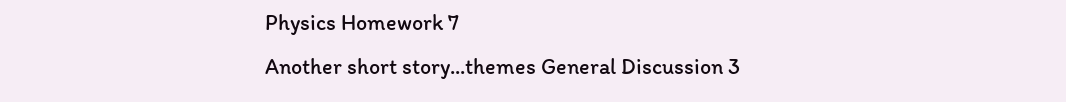Physics Homework 7
Another short story...themes General Discussion 3